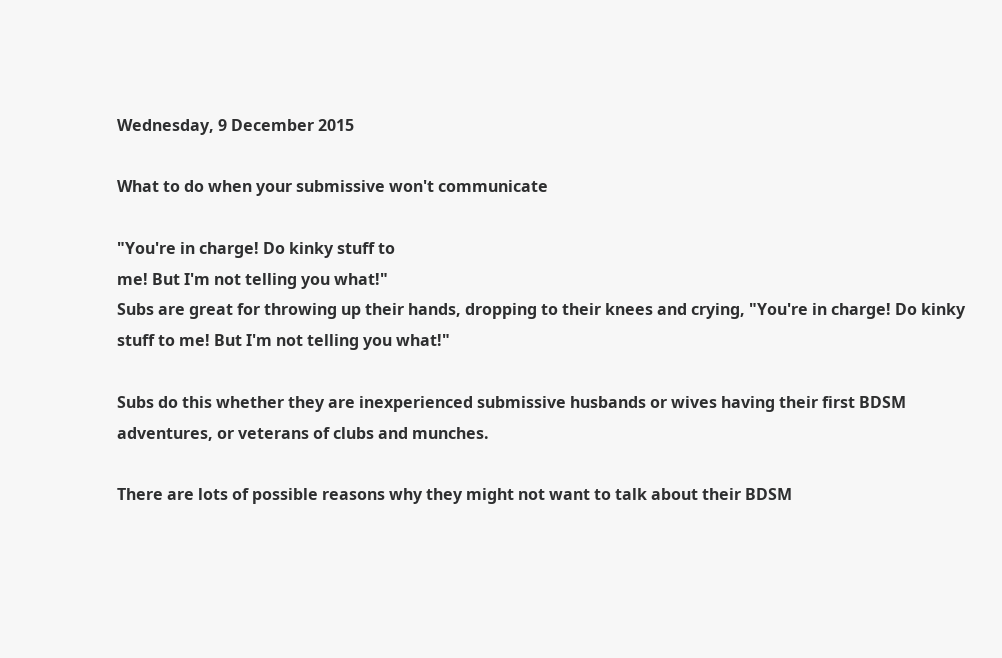Wednesday, 9 December 2015

What to do when your submissive won't communicate

"You're in charge! Do kinky stuff to
me! But I'm not telling you what!"
Subs are great for throwing up their hands, dropping to their knees and crying, "You're in charge! Do kinky stuff to me! But I'm not telling you what!"

Subs do this whether they are inexperienced submissive husbands or wives having their first BDSM adventures, or veterans of clubs and munches.

There are lots of possible reasons why they might not want to talk about their BDSM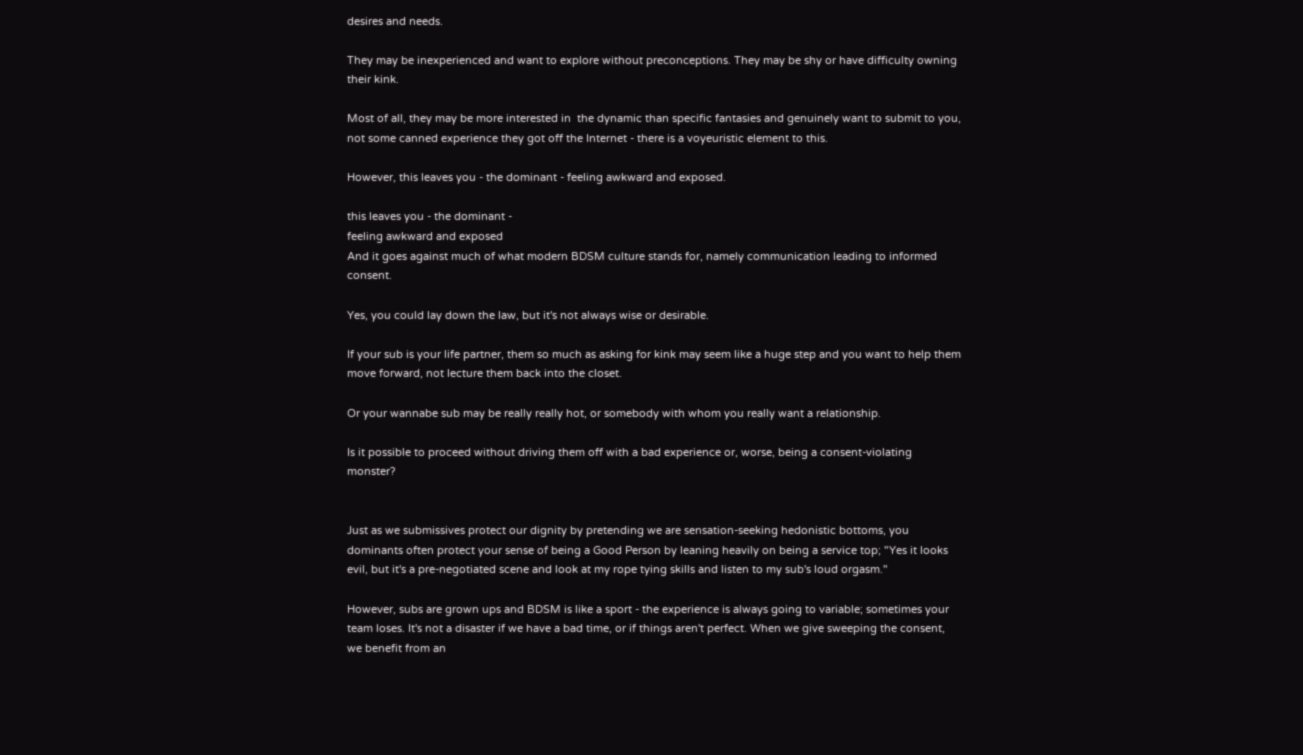desires and needs.

They may be inexperienced and want to explore without preconceptions. They may be shy or have difficulty owning their kink.

Most of all, they may be more interested in  the dynamic than specific fantasies and genuinely want to submit to you, not some canned experience they got off the Internet - there is a voyeuristic element to this.

However, this leaves you - the dominant - feeling awkward and exposed.

this leaves you - the dominant -
feeling awkward and exposed
And it goes against much of what modern BDSM culture stands for, namely communication leading to informed consent.

Yes, you could lay down the law, but it's not always wise or desirable.

If your sub is your life partner, them so much as asking for kink may seem like a huge step and you want to help them move forward, not lecture them back into the closet.

Or your wannabe sub may be really really hot, or somebody with whom you really want a relationship.

Is it possible to proceed without driving them off with a bad experience or, worse, being a consent-violating monster?


Just as we submissives protect our dignity by pretending we are sensation-seeking hedonistic bottoms, you dominants often protect your sense of being a Good Person by leaning heavily on being a service top; "Yes it looks evil, but it's a pre-negotiated scene and look at my rope tying skills and listen to my sub's loud orgasm."

However, subs are grown ups and BDSM is like a sport - the experience is always going to variable; sometimes your team loses. It's not a disaster if we have a bad time, or if things aren't perfect. When we give sweeping the consent, we benefit from an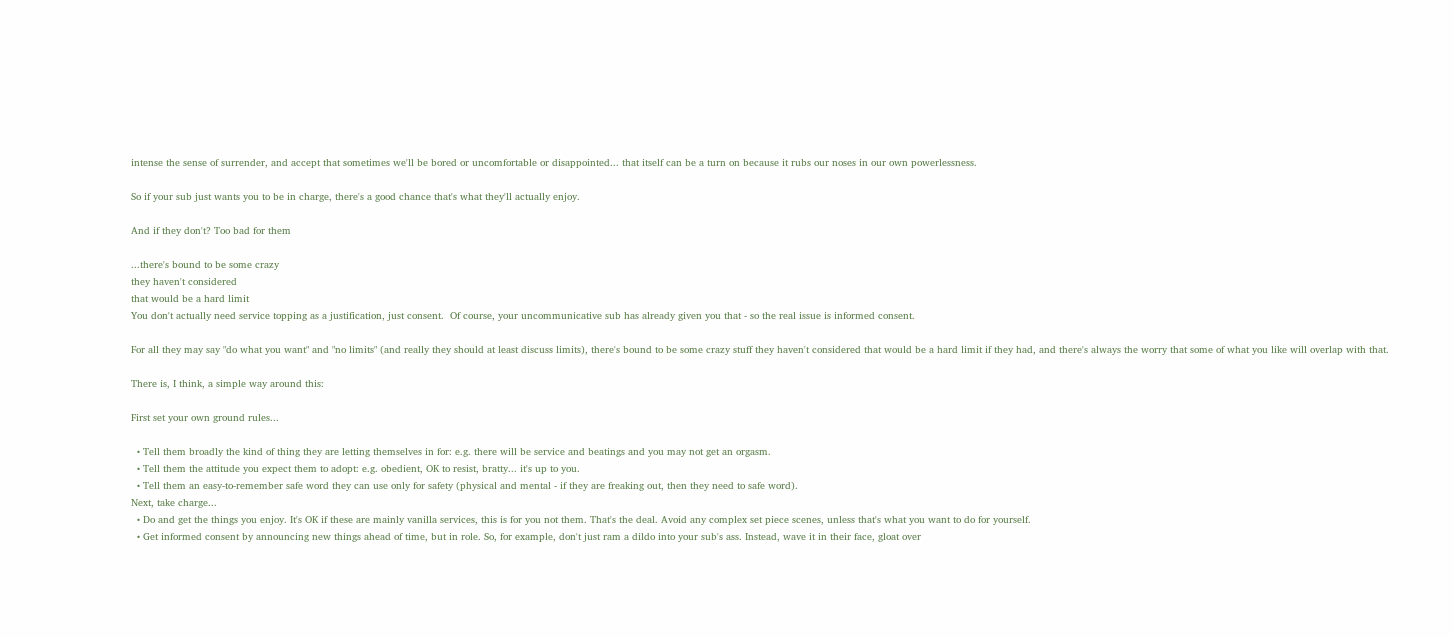intense the sense of surrender, and accept that sometimes we'll be bored or uncomfortable or disappointed... that itself can be a turn on because it rubs our noses in our own powerlessness.

So if your sub just wants you to be in charge, there's a good chance that's what they'll actually enjoy.

And if they don't? Too bad for them

...there's bound to be some crazy
they haven't considered
that would be a hard limit
You don't actually need service topping as a justification, just consent.  Of course, your uncommunicative sub has already given you that - so the real issue is informed consent.

For all they may say "do what you want" and "no limits" (and really they should at least discuss limits), there's bound to be some crazy stuff they haven't considered that would be a hard limit if they had, and there's always the worry that some of what you like will overlap with that.

There is, I think, a simple way around this:

First set your own ground rules...

  • Tell them broadly the kind of thing they are letting themselves in for: e.g. there will be service and beatings and you may not get an orgasm.
  • Tell them the attitude you expect them to adopt: e.g. obedient, OK to resist, bratty... it's up to you.
  • Tell them an easy-to-remember safe word they can use only for safety (physical and mental - if they are freaking out, then they need to safe word).
Next, take charge...
  • Do and get the things you enjoy. It's OK if these are mainly vanilla services, this is for you not them. That's the deal. Avoid any complex set piece scenes, unless that's what you want to do for yourself.
  • Get informed consent by announcing new things ahead of time, but in role. So, for example, don't just ram a dildo into your sub's ass. Instead, wave it in their face, gloat over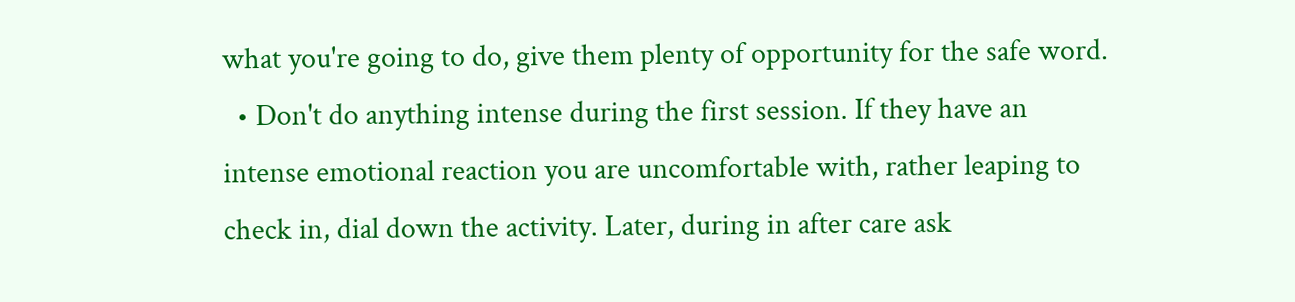what you're going to do, give them plenty of opportunity for the safe word.
  • Don't do anything intense during the first session. If they have an intense emotional reaction you are uncomfortable with, rather leaping to check in, dial down the activity. Later, during in after care ask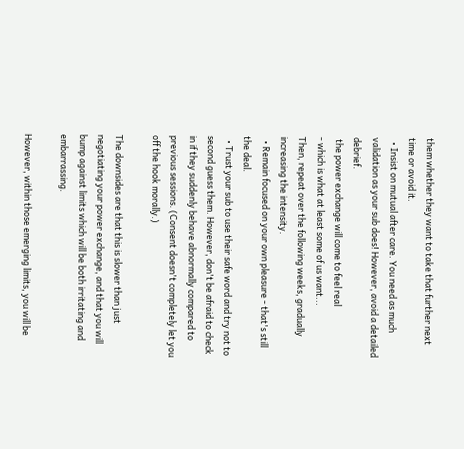them whether they want to take that further next time or avoid it.
  • Insist on mutual after care. You need as much validation as your sub does! However, avoid a detailed debrief.
 the power exchange will come to feel real
- which is what at least some of us want...
Then, repeat over the following weeks, gradually increasing the intensity.
  • Remain focused on your own pleasure - that's still the deal.
  • Trust your sub to use their safe word and try not to second guess them. However, don't be afraid to check in if they suddenly behave abnormally compared to previous sessions. (Consent doesn't completely let you off the hook morally.)

The downsides are that this is slower than just negotiating your power exchange, and that you will bump against limits which will be both irritating and embarrassing.

However, within those emerging limits, you will be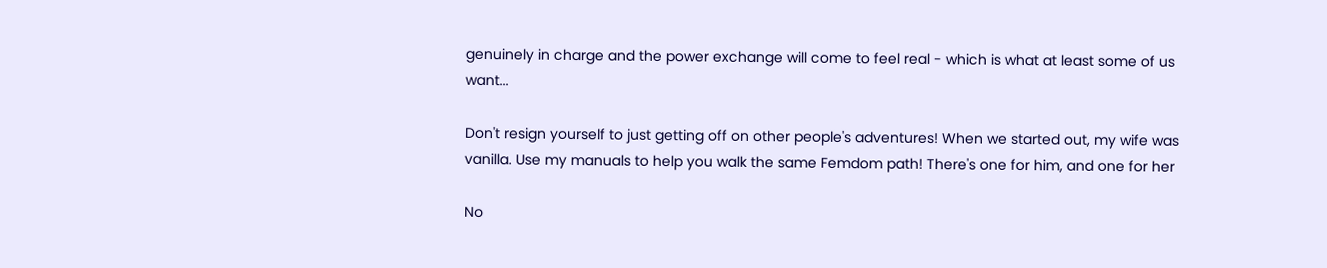genuinely in charge and the power exchange will come to feel real - which is what at least some of us want...

Don't resign yourself to just getting off on other people's adventures! When we started out, my wife was vanilla. Use my manuals to help you walk the same Femdom path! There's one for him, and one for her

No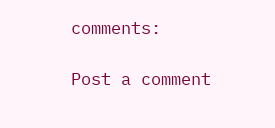comments:

Post a comment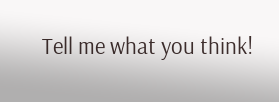Tell me what you think!